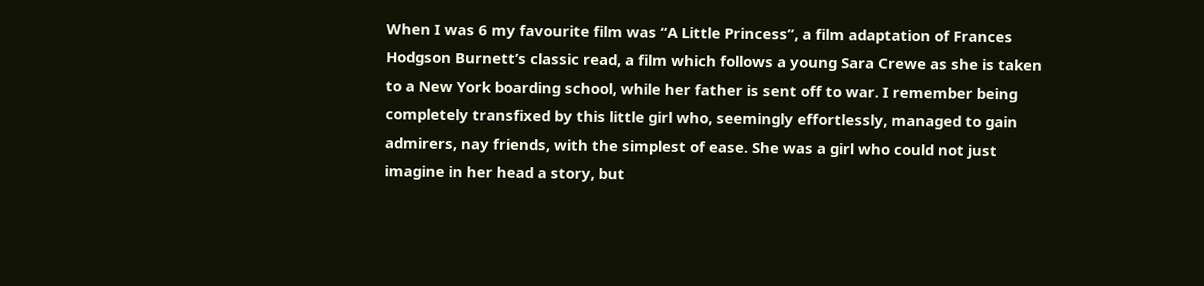When I was 6 my favourite film was “A Little Princess”, a film adaptation of Frances Hodgson Burnett’s classic read, a film which follows a young Sara Crewe as she is taken to a New York boarding school, while her father is sent off to war. I remember being completely transfixed by this little girl who, seemingly effortlessly, managed to gain admirers, nay friends, with the simplest of ease. She was a girl who could not just imagine in her head a story, but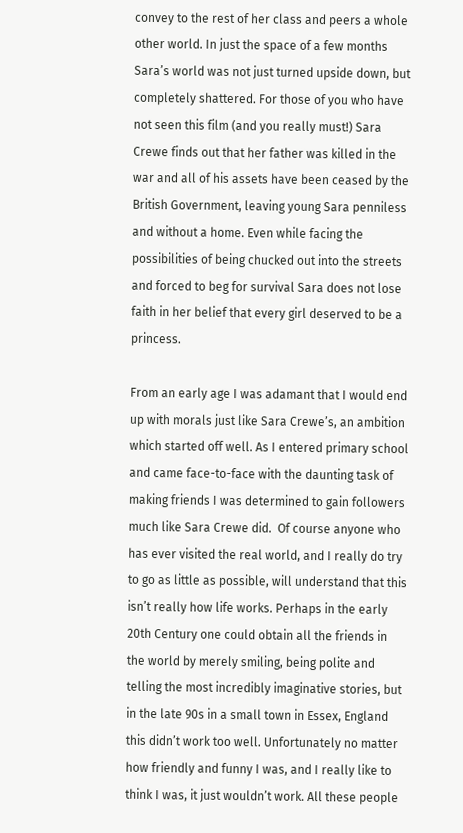convey to the rest of her class and peers a whole other world. In just the space of a few months Sara’s world was not just turned upside down, but completely shattered. For those of you who have not seen this film (and you really must!) Sara Crewe finds out that her father was killed in the war and all of his assets have been ceased by the British Government, leaving young Sara penniless and without a home. Even while facing the possibilities of being chucked out into the streets and forced to beg for survival Sara does not lose faith in her belief that every girl deserved to be a princess.

From an early age I was adamant that I would end up with morals just like Sara Crewe’s, an ambition which started off well. As I entered primary school and came face-to-face with the daunting task of making friends I was determined to gain followers much like Sara Crewe did.  Of course anyone who has ever visited the real world, and I really do try to go as little as possible, will understand that this isn’t really how life works. Perhaps in the early 20th Century one could obtain all the friends in the world by merely smiling, being polite and telling the most incredibly imaginative stories, but in the late 90s in a small town in Essex, England this didn’t work too well. Unfortunately no matter how friendly and funny I was, and I really like to think I was, it just wouldn’t work. All these people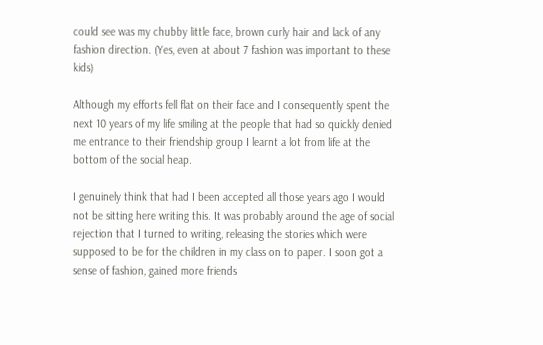could see was my chubby little face, brown curly hair and lack of any fashion direction. (Yes, even at about 7 fashion was important to these kids)

Although my efforts fell flat on their face and I consequently spent the next 10 years of my life smiling at the people that had so quickly denied me entrance to their friendship group I learnt a lot from life at the bottom of the social heap.

I genuinely think that had I been accepted all those years ago I would not be sitting here writing this. It was probably around the age of social rejection that I turned to writing, releasing the stories which were supposed to be for the children in my class on to paper. I soon got a sense of fashion, gained more friends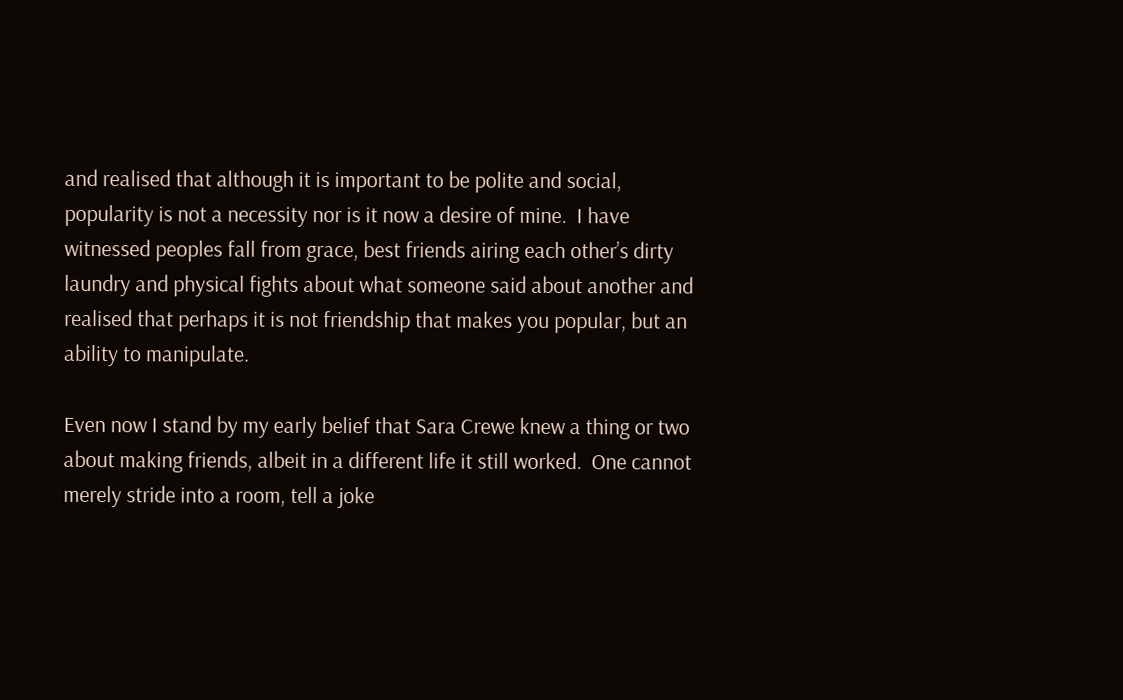and realised that although it is important to be polite and social, popularity is not a necessity nor is it now a desire of mine.  I have witnessed peoples fall from grace, best friends airing each other’s dirty laundry and physical fights about what someone said about another and realised that perhaps it is not friendship that makes you popular, but an ability to manipulate.

Even now I stand by my early belief that Sara Crewe knew a thing or two about making friends, albeit in a different life it still worked.  One cannot merely stride into a room, tell a joke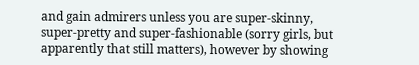and gain admirers unless you are super-skinny, super-pretty and super-fashionable (sorry girls, but apparently that still matters), however by showing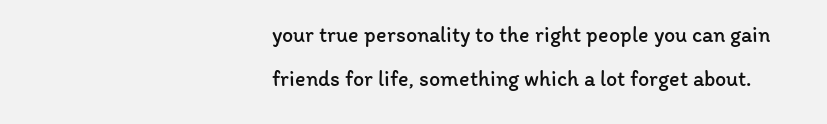your true personality to the right people you can gain friends for life, something which a lot forget about.